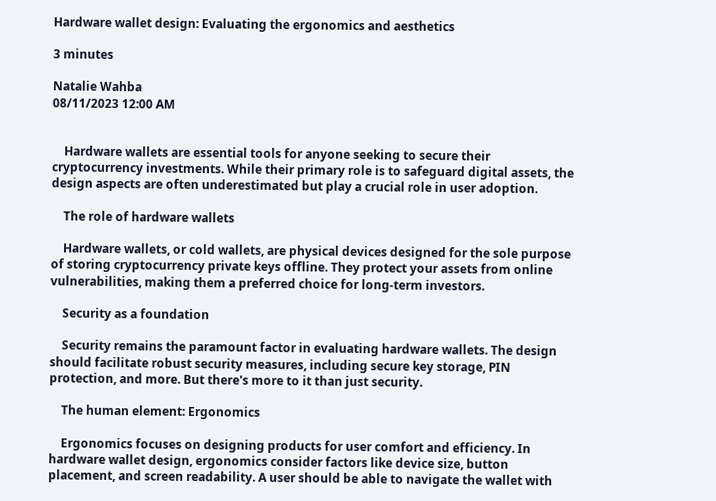Hardware wallet design: Evaluating the ergonomics and aesthetics

3 minutes

Natalie Wahba
08/11/2023 12:00 AM


    Hardware wallets are essential tools for anyone seeking to secure their cryptocurrency investments. While their primary role is to safeguard digital assets, the design aspects are often underestimated but play a crucial role in user adoption.

    The role of hardware wallets

    Hardware wallets, or cold wallets, are physical devices designed for the sole purpose of storing cryptocurrency private keys offline. They protect your assets from online vulnerabilities, making them a preferred choice for long-term investors.

    Security as a foundation

    Security remains the paramount factor in evaluating hardware wallets. The design should facilitate robust security measures, including secure key storage, PIN protection, and more. But there's more to it than just security.

    The human element: Ergonomics

    Ergonomics focuses on designing products for user comfort and efficiency. In hardware wallet design, ergonomics consider factors like device size, button placement, and screen readability. A user should be able to navigate the wallet with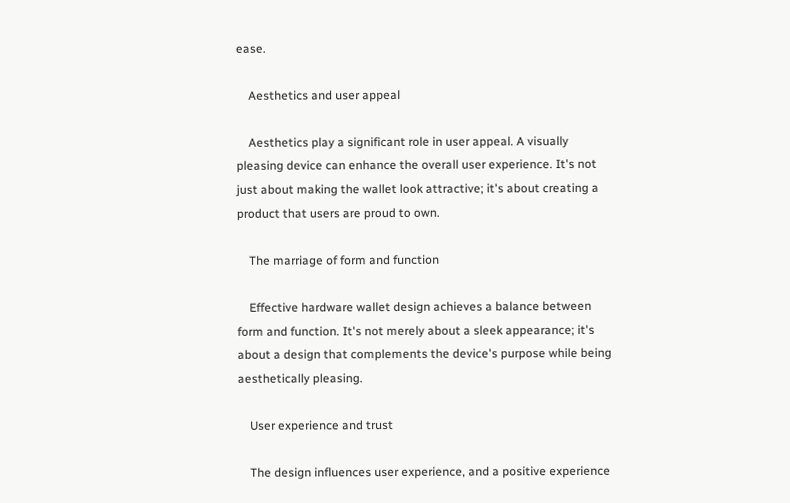ease.

    Aesthetics and user appeal

    Aesthetics play a significant role in user appeal. A visually pleasing device can enhance the overall user experience. It's not just about making the wallet look attractive; it's about creating a product that users are proud to own.

    The marriage of form and function

    Effective hardware wallet design achieves a balance between form and function. It's not merely about a sleek appearance; it's about a design that complements the device's purpose while being aesthetically pleasing.

    User experience and trust

    The design influences user experience, and a positive experience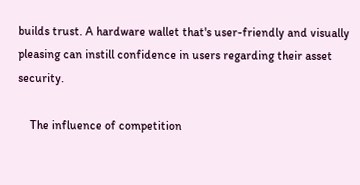builds trust. A hardware wallet that's user-friendly and visually pleasing can instill confidence in users regarding their asset security.

    The influence of competition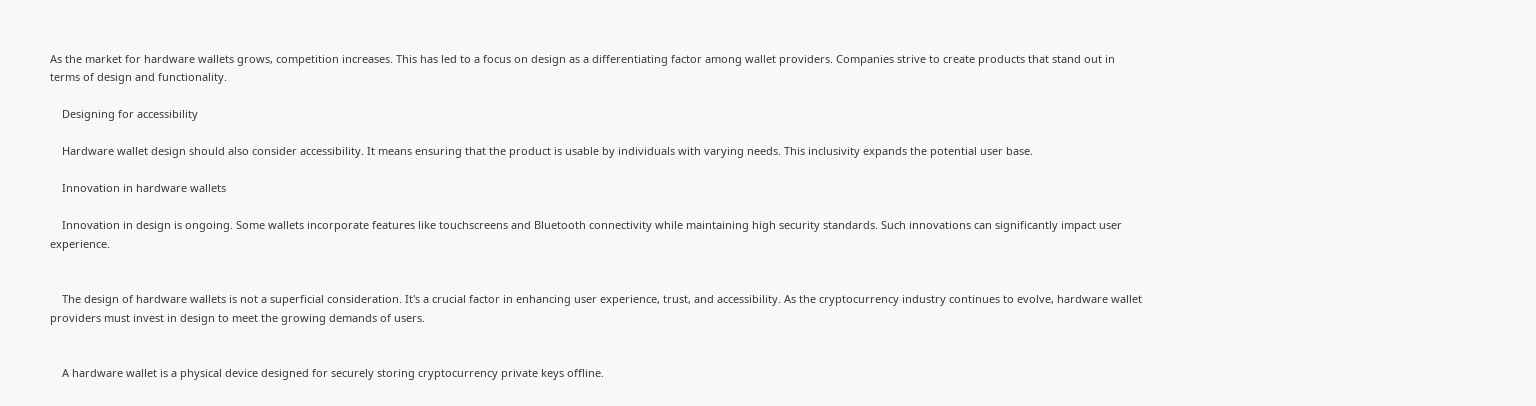As the market for hardware wallets grows, competition increases. This has led to a focus on design as a differentiating factor among wallet providers. Companies strive to create products that stand out in terms of design and functionality.

    Designing for accessibility

    Hardware wallet design should also consider accessibility. It means ensuring that the product is usable by individuals with varying needs. This inclusivity expands the potential user base.

    Innovation in hardware wallets

    Innovation in design is ongoing. Some wallets incorporate features like touchscreens and Bluetooth connectivity while maintaining high security standards. Such innovations can significantly impact user experience.


    The design of hardware wallets is not a superficial consideration. It's a crucial factor in enhancing user experience, trust, and accessibility. As the cryptocurrency industry continues to evolve, hardware wallet providers must invest in design to meet the growing demands of users.


    A hardware wallet is a physical device designed for securely storing cryptocurrency private keys offline.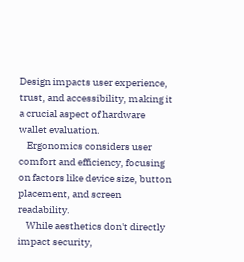Design impacts user experience, trust, and accessibility, making it a crucial aspect of hardware wallet evaluation.
    Ergonomics considers user comfort and efficiency, focusing on factors like device size, button placement, and screen readability.
    While aesthetics don't directly impact security,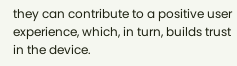they can contribute to a positive user experience, which, in turn, builds trust in the device.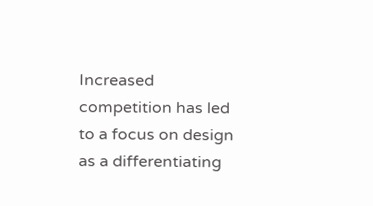Increased competition has led to a focus on design as a differentiating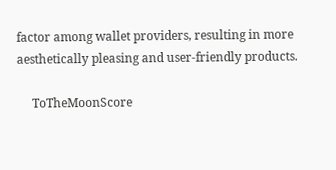factor among wallet providers, resulting in more aesthetically pleasing and user-friendly products.

     ToTheMoonScore